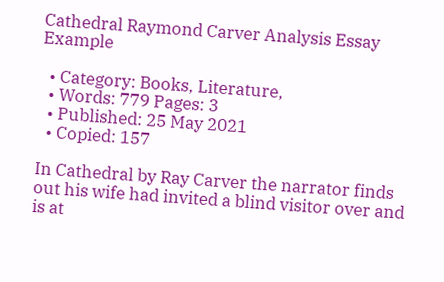Cathedral Raymond Carver Analysis Essay Example

  • Category: Books, Literature,
  • Words: 779 Pages: 3
  • Published: 25 May 2021
  • Copied: 157

In Cathedral by Ray Carver the narrator finds out his wife had invited a blind visitor over and is at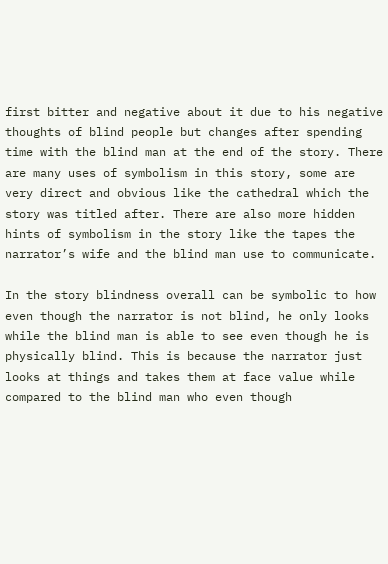first bitter and negative about it due to his negative thoughts of blind people but changes after spending time with the blind man at the end of the story. There are many uses of symbolism in this story, some are very direct and obvious like the cathedral which the story was titled after. There are also more hidden hints of symbolism in the story like the tapes the narrator’s wife and the blind man use to communicate.

In the story blindness overall can be symbolic to how even though the narrator is not blind, he only looks while the blind man is able to see even though he is physically blind. This is because the narrator just looks at things and takes them at face value while compared to the blind man who even though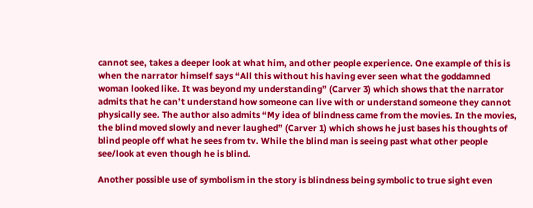cannot see, takes a deeper look at what him, and other people experience. One example of this is when the narrator himself says “All this without his having ever seen what the goddamned woman looked like. It was beyond my understanding” (Carver 3) which shows that the narrator admits that he can’t understand how someone can live with or understand someone they cannot physically see. The author also admits “My idea of blindness came from the movies. In the movies, the blind moved slowly and never laughed” (Carver 1) which shows he just bases his thoughts of blind people off what he sees from tv. While the blind man is seeing past what other people see/look at even though he is blind.

Another possible use of symbolism in the story is blindness being symbolic to true sight even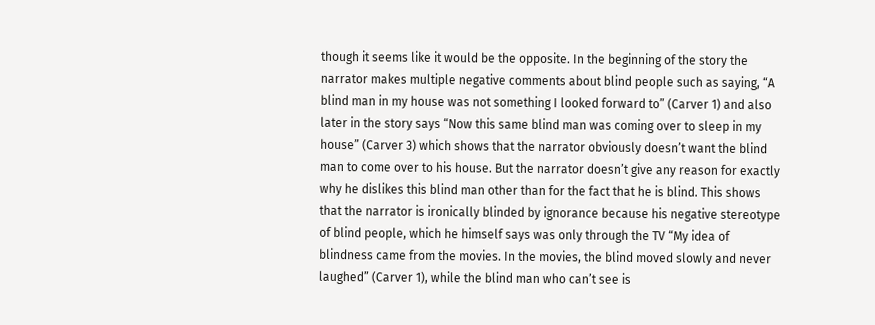though it seems like it would be the opposite. In the beginning of the story the narrator makes multiple negative comments about blind people such as saying, “A blind man in my house was not something I looked forward to” (Carver 1) and also later in the story says “Now this same blind man was coming over to sleep in my house” (Carver 3) which shows that the narrator obviously doesn’t want the blind man to come over to his house. But the narrator doesn’t give any reason for exactly why he dislikes this blind man other than for the fact that he is blind. This shows that the narrator is ironically blinded by ignorance because his negative stereotype of blind people, which he himself says was only through the TV “My idea of blindness came from the movies. In the movies, the blind moved slowly and never laughed” (Carver 1), while the blind man who can’t see is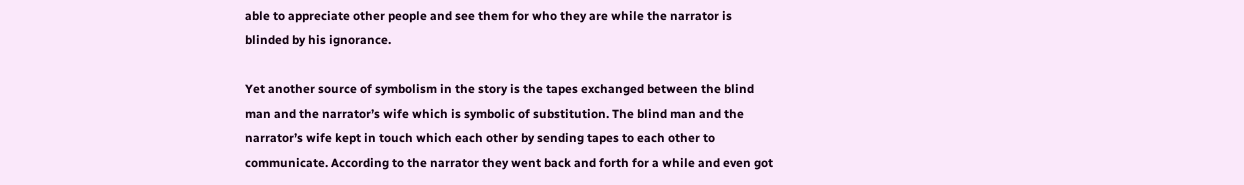able to appreciate other people and see them for who they are while the narrator is blinded by his ignorance.

Yet another source of symbolism in the story is the tapes exchanged between the blind man and the narrator’s wife which is symbolic of substitution. The blind man and the narrator’s wife kept in touch which each other by sending tapes to each other to communicate. According to the narrator they went back and forth for a while and even got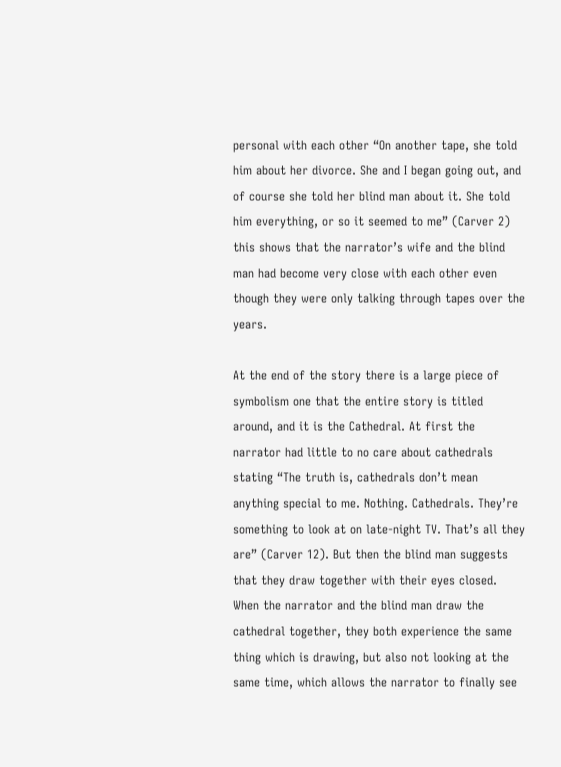personal with each other “On another tape, she told him about her divorce. She and I began going out, and of course she told her blind man about it. She told him everything, or so it seemed to me” (Carver 2) this shows that the narrator’s wife and the blind man had become very close with each other even though they were only talking through tapes over the years.

At the end of the story there is a large piece of symbolism one that the entire story is titled around, and it is the Cathedral. At first the narrator had little to no care about cathedrals stating “The truth is, cathedrals don’t mean anything special to me. Nothing. Cathedrals. They’re something to look at on late-night TV. That’s all they are” (Carver 12). But then the blind man suggests that they draw together with their eyes closed. When the narrator and the blind man draw the cathedral together, they both experience the same thing which is drawing, but also not looking at the same time, which allows the narrator to finally see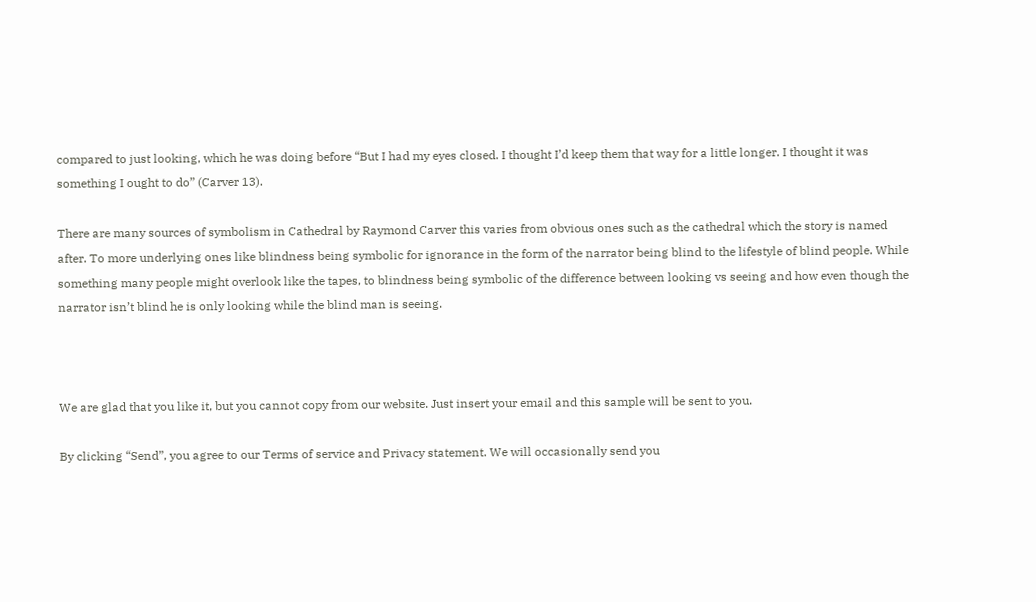compared to just looking, which he was doing before “But I had my eyes closed. I thought I’d keep them that way for a little longer. I thought it was something I ought to do” (Carver 13).

There are many sources of symbolism in Cathedral by Raymond Carver this varies from obvious ones such as the cathedral which the story is named after. To more underlying ones like blindness being symbolic for ignorance in the form of the narrator being blind to the lifestyle of blind people. While something many people might overlook like the tapes, to blindness being symbolic of the difference between looking vs seeing and how even though the narrator isn’t blind he is only looking while the blind man is seeing.



We are glad that you like it, but you cannot copy from our website. Just insert your email and this sample will be sent to you.

By clicking “Send”, you agree to our Terms of service and Privacy statement. We will occasionally send you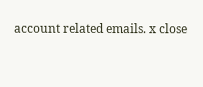account related emails. x close